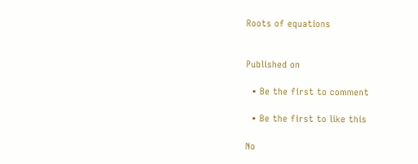Roots of equations


Published on

  • Be the first to comment

  • Be the first to like this

No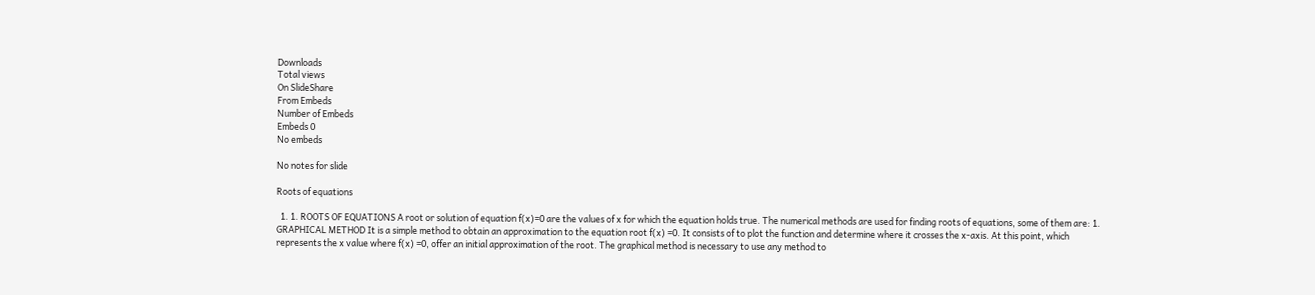Downloads
Total views
On SlideShare
From Embeds
Number of Embeds
Embeds 0
No embeds

No notes for slide

Roots of equations

  1. 1. ROOTS OF EQUATIONS A root or solution of equation f(x)=0 are the values of x for which the equation holds true. The numerical methods are used for finding roots of equations, some of them are: 1. GRAPHICAL METHOD It is a simple method to obtain an approximation to the equation root f(x) =0. It consists of to plot the function and determine where it crosses the x-axis. At this point, which represents the x value where f(x) =0, offer an initial approximation of the root. The graphical method is necessary to use any method to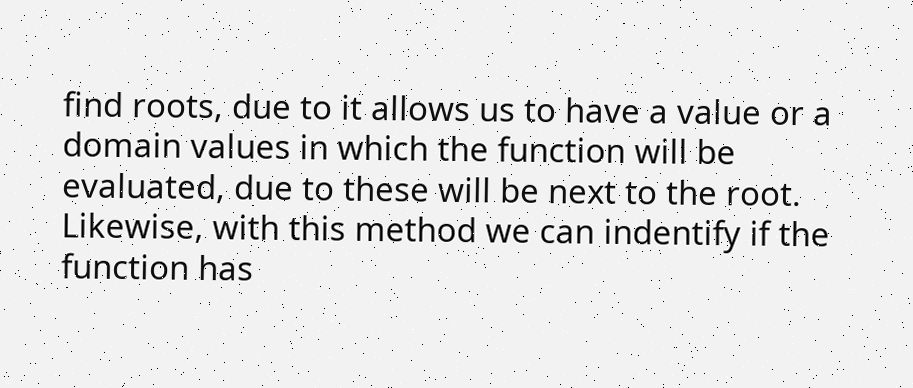find roots, due to it allows us to have a value or a domain values in which the function will be evaluated, due to these will be next to the root. Likewise, with this method we can indentify if the function has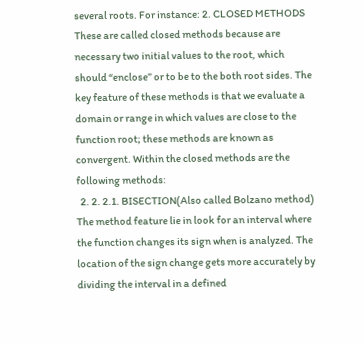several roots. For instance: 2. CLOSED METHODS These are called closed methods because are necessary two initial values to the root, which should “enclose” or to be to the both root sides. The key feature of these methods is that we evaluate a domain or range in which values are close to the function root; these methods are known as convergent. Within the closed methods are the following methods:
  2. 2. 2.1. BISECTION(Also called Bolzano method) The method feature lie in look for an interval where the function changes its sign when is analyzed. The location of the sign change gets more accurately by dividing the interval in a defined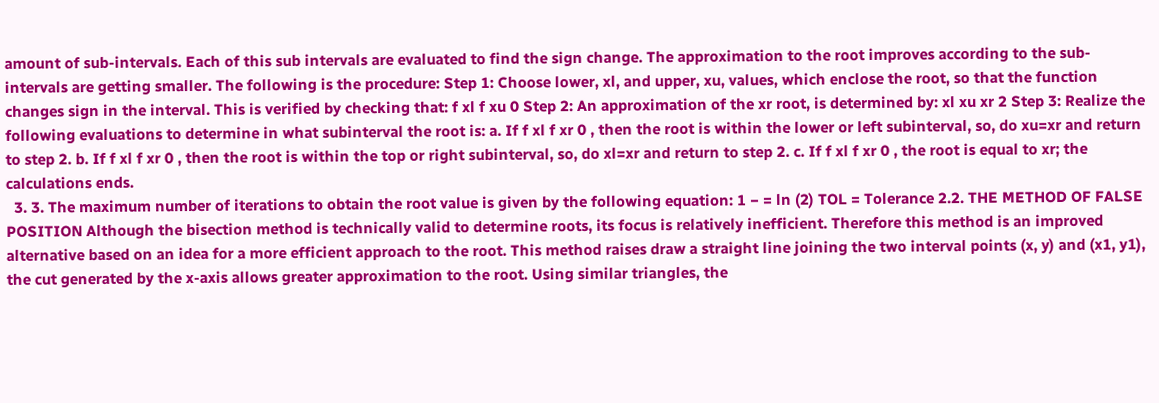amount of sub-intervals. Each of this sub intervals are evaluated to find the sign change. The approximation to the root improves according to the sub-intervals are getting smaller. The following is the procedure: Step 1: Choose lower, xl, and upper, xu, values, which enclose the root, so that the function changes sign in the interval. This is verified by checking that: f xl f xu 0 Step 2: An approximation of the xr root, is determined by: xl xu xr 2 Step 3: Realize the following evaluations to determine in what subinterval the root is: a. If f xl f xr 0 , then the root is within the lower or left subinterval, so, do xu=xr and return to step 2. b. If f xl f xr 0 , then the root is within the top or right subinterval, so, do xl=xr and return to step 2. c. If f xl f xr 0 , the root is equal to xr; the calculations ends.
  3. 3. The maximum number of iterations to obtain the root value is given by the following equation: 1 − = ln (2) TOL = Tolerance 2.2. THE METHOD OF FALSE POSITION Although the bisection method is technically valid to determine roots, its focus is relatively inefficient. Therefore this method is an improved alternative based on an idea for a more efficient approach to the root. This method raises draw a straight line joining the two interval points (x, y) and (x1, y1), the cut generated by the x-axis allows greater approximation to the root. Using similar triangles, the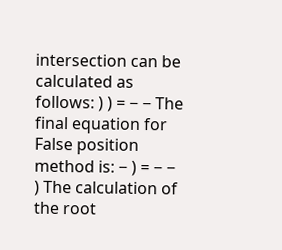intersection can be calculated as follows: ) ) = − − The final equation for False position method is: − ) = − − ) The calculation of the root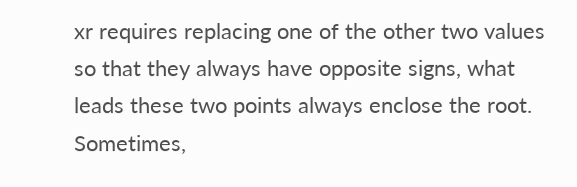xr requires replacing one of the other two values so that they always have opposite signs, what leads these two points always enclose the root. Sometimes,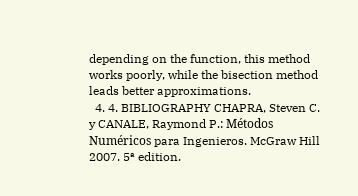depending on the function, this method works poorly, while the bisection method leads better approximations.
  4. 4. BIBLIOGRAPHY CHAPRA, Steven C. y CANALE, Raymond P.: Métodos Numéricos para Ingenieros. McGraw Hill 2007. 5ª edition.